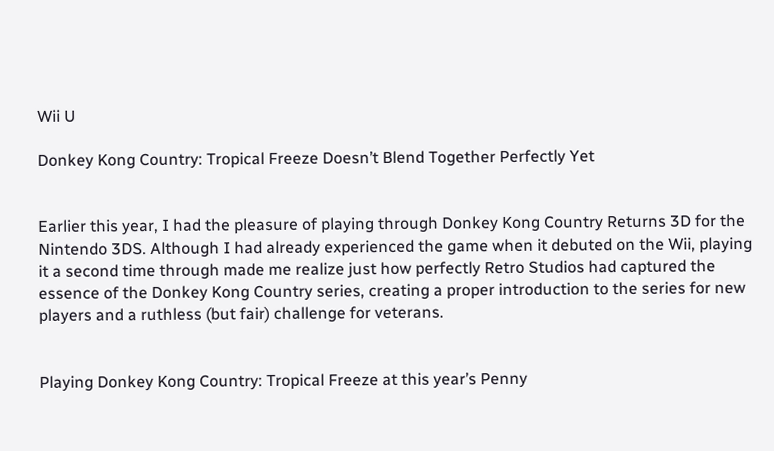Wii U

Donkey Kong Country: Tropical Freeze Doesn’t Blend Together Perfectly Yet


Earlier this year, I had the pleasure of playing through Donkey Kong Country Returns 3D for the Nintendo 3DS. Although I had already experienced the game when it debuted on the Wii, playing it a second time through made me realize just how perfectly Retro Studios had captured the essence of the Donkey Kong Country series, creating a proper introduction to the series for new players and a ruthless (but fair) challenge for veterans.


Playing Donkey Kong Country: Tropical Freeze at this year’s Penny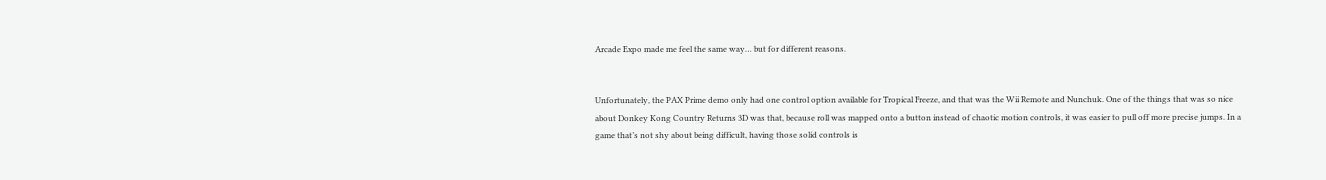Arcade Expo made me feel the same way… but for different reasons.


Unfortunately, the PAX Prime demo only had one control option available for Tropical Freeze, and that was the Wii Remote and Nunchuk. One of the things that was so nice about Donkey Kong Country Returns 3D was that, because roll was mapped onto a button instead of chaotic motion controls, it was easier to pull off more precise jumps. In a game that’s not shy about being difficult, having those solid controls is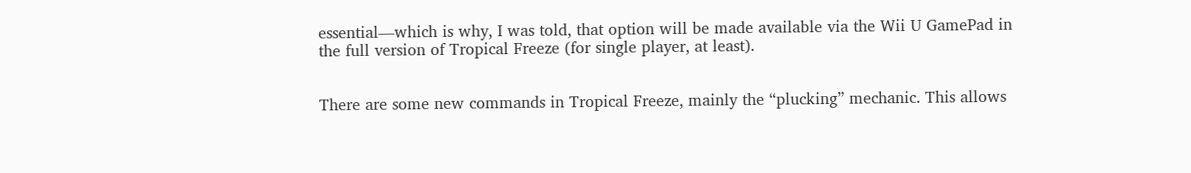essential—which is why, I was told, that option will be made available via the Wii U GamePad in the full version of Tropical Freeze (for single player, at least).


There are some new commands in Tropical Freeze, mainly the “plucking” mechanic. This allows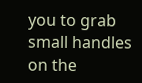you to grab small handles on the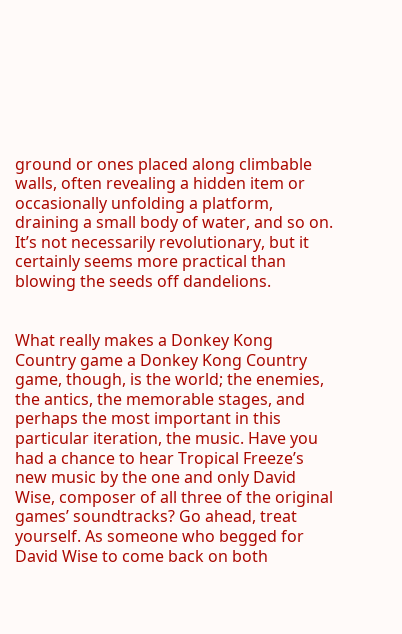ground or ones placed along climbable walls, often revealing a hidden item or occasionally unfolding a platform, draining a small body of water, and so on. It’s not necessarily revolutionary, but it certainly seems more practical than blowing the seeds off dandelions.


What really makes a Donkey Kong Country game a Donkey Kong Country game, though, is the world; the enemies, the antics, the memorable stages, and perhaps the most important in this particular iteration, the music. Have you had a chance to hear Tropical Freeze’s new music by the one and only David Wise, composer of all three of the original games’ soundtracks? Go ahead, treat yourself. As someone who begged for David Wise to come back on both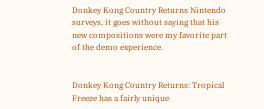Donkey Kong Country Returns Nintendo surveys, it goes without saying that his new compositions were my favorite part of the demo experience.


Donkey Kong Country Returns: Tropical Freeze has a fairly unique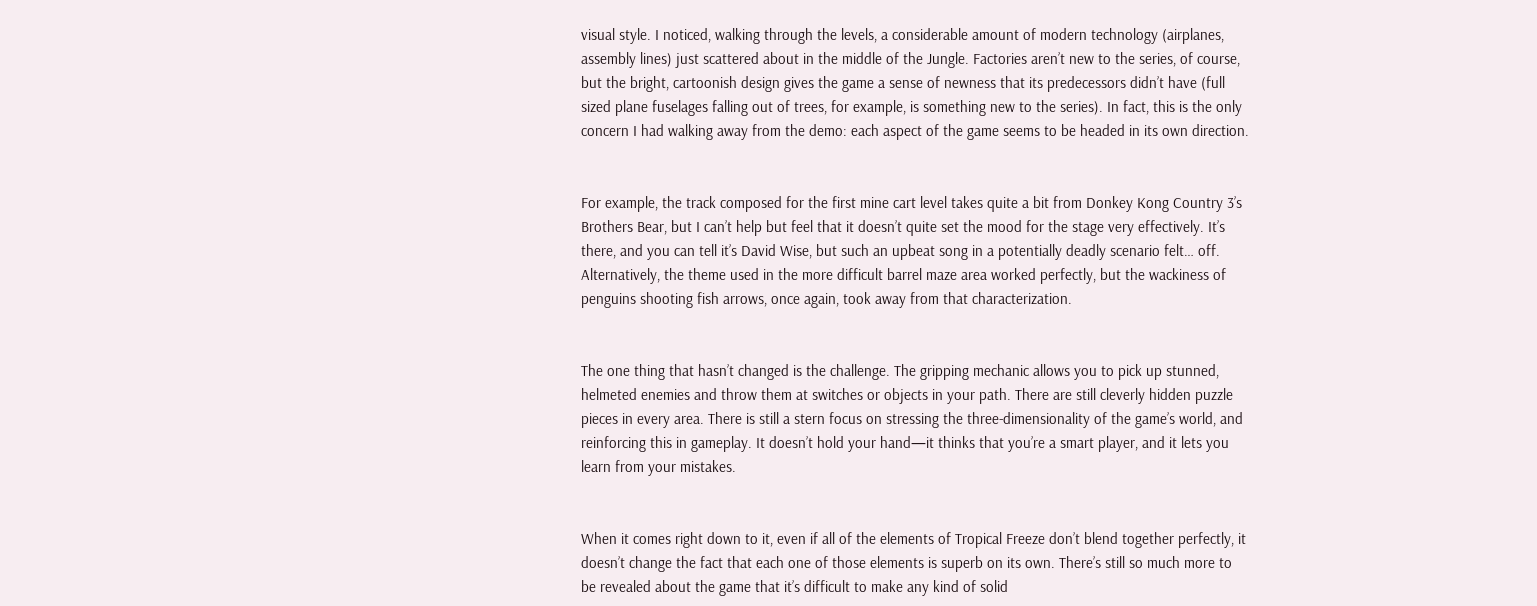visual style. I noticed, walking through the levels, a considerable amount of modern technology (airplanes, assembly lines) just scattered about in the middle of the Jungle. Factories aren’t new to the series, of course, but the bright, cartoonish design gives the game a sense of newness that its predecessors didn’t have (full sized plane fuselages falling out of trees, for example, is something new to the series). In fact, this is the only concern I had walking away from the demo: each aspect of the game seems to be headed in its own direction.


For example, the track composed for the first mine cart level takes quite a bit from Donkey Kong Country 3’s Brothers Bear, but I can’t help but feel that it doesn’t quite set the mood for the stage very effectively. It’s there, and you can tell it’s David Wise, but such an upbeat song in a potentially deadly scenario felt… off. Alternatively, the theme used in the more difficult barrel maze area worked perfectly, but the wackiness of penguins shooting fish arrows, once again, took away from that characterization.


The one thing that hasn’t changed is the challenge. The gripping mechanic allows you to pick up stunned, helmeted enemies and throw them at switches or objects in your path. There are still cleverly hidden puzzle pieces in every area. There is still a stern focus on stressing the three-dimensionality of the game’s world, and reinforcing this in gameplay. It doesn’t hold your hand—it thinks that you’re a smart player, and it lets you learn from your mistakes.


When it comes right down to it, even if all of the elements of Tropical Freeze don’t blend together perfectly, it doesn’t change the fact that each one of those elements is superb on its own. There’s still so much more to be revealed about the game that it’s difficult to make any kind of solid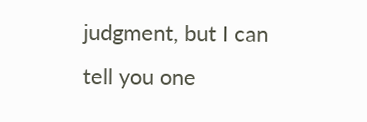judgment, but I can tell you one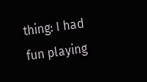thing: I had fun playing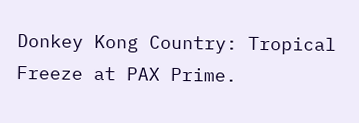Donkey Kong Country: Tropical Freeze at PAX Prime.